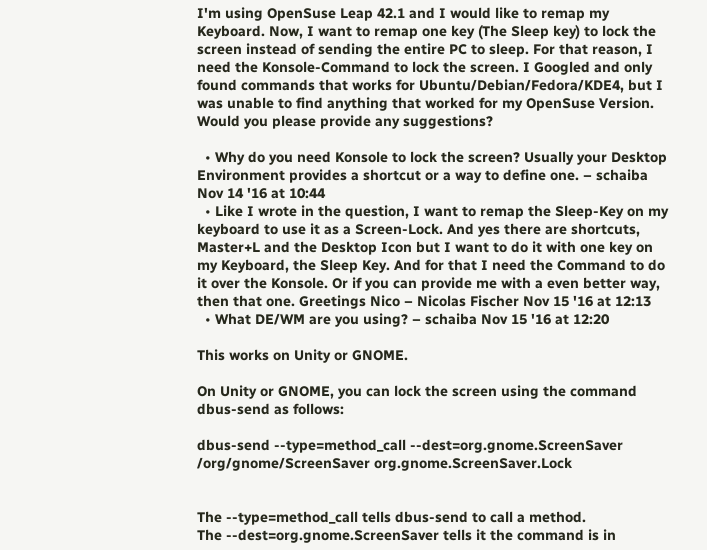I'm using OpenSuse Leap 42.1 and I would like to remap my Keyboard. Now, I want to remap one key (The Sleep key) to lock the screen instead of sending the entire PC to sleep. For that reason, I need the Konsole-Command to lock the screen. I Googled and only found commands that works for Ubuntu/Debian/Fedora/KDE4, but I was unable to find anything that worked for my OpenSuse Version. Would you please provide any suggestions?

  • Why do you need Konsole to lock the screen? Usually your Desktop Environment provides a shortcut or a way to define one. – schaiba Nov 14 '16 at 10:44
  • Like I wrote in the question, I want to remap the Sleep-Key on my keyboard to use it as a Screen-Lock. And yes there are shortcuts, Master+L and the Desktop Icon but I want to do it with one key on my Keyboard, the Sleep Key. And for that I need the Command to do it over the Konsole. Or if you can provide me with a even better way, then that one. Greetings Nico – Nicolas Fischer Nov 15 '16 at 12:13
  • What DE/WM are you using? – schaiba Nov 15 '16 at 12:20

This works on Unity or GNOME.

On Unity or GNOME, you can lock the screen using the command dbus-send as follows:

dbus-send --type=method_call --dest=org.gnome.ScreenSaver /org/gnome/ScreenSaver org.gnome.ScreenSaver.Lock


The --type=method_call tells dbus-send to call a method.
The --dest=org.gnome.ScreenSaver tells it the command is in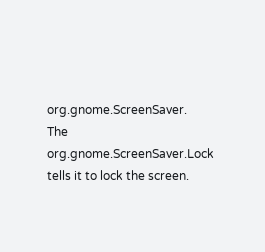org.gnome.ScreenSaver.
The org.gnome.ScreenSaver.Lock tells it to lock the screen.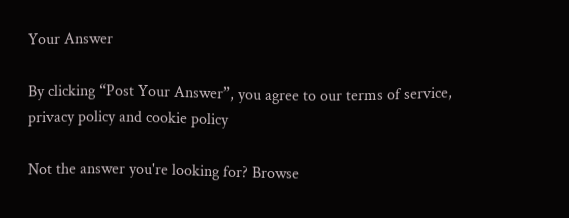Your Answer

By clicking “Post Your Answer”, you agree to our terms of service, privacy policy and cookie policy

Not the answer you're looking for? Browse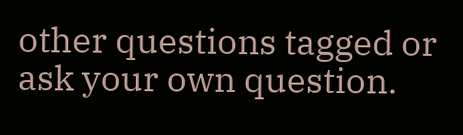other questions tagged or ask your own question.